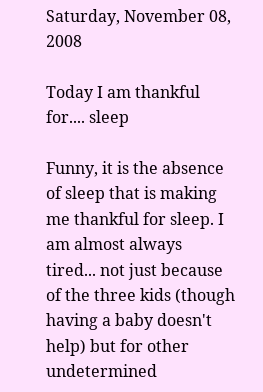Saturday, November 08, 2008

Today I am thankful for.... sleep

Funny, it is the absence of sleep that is making me thankful for sleep. I am almost always tired... not just because of the three kids (though having a baby doesn't help) but for other undetermined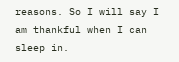reasons. So I will say I am thankful when I can sleep in.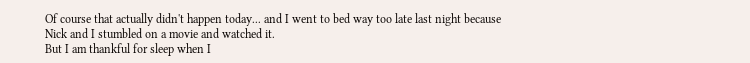Of course that actually didn't happen today... and I went to bed way too late last night because Nick and I stumbled on a movie and watched it.
But I am thankful for sleep when I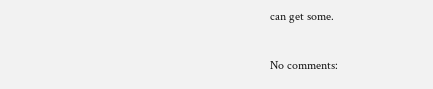can get some.


No comments: